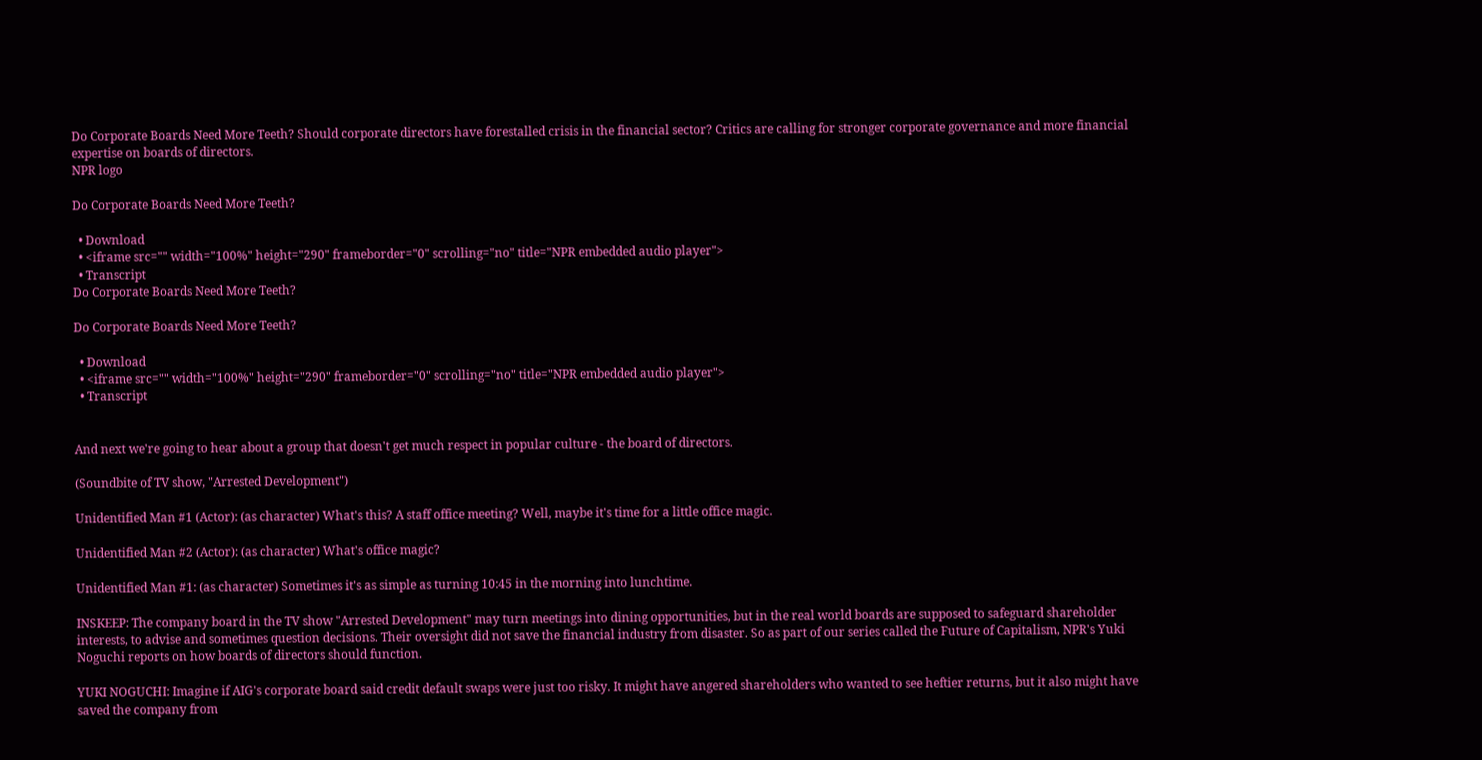Do Corporate Boards Need More Teeth? Should corporate directors have forestalled crisis in the financial sector? Critics are calling for stronger corporate governance and more financial expertise on boards of directors.
NPR logo

Do Corporate Boards Need More Teeth?

  • Download
  • <iframe src="" width="100%" height="290" frameborder="0" scrolling="no" title="NPR embedded audio player">
  • Transcript
Do Corporate Boards Need More Teeth?

Do Corporate Boards Need More Teeth?

  • Download
  • <iframe src="" width="100%" height="290" frameborder="0" scrolling="no" title="NPR embedded audio player">
  • Transcript


And next we're going to hear about a group that doesn't get much respect in popular culture - the board of directors.

(Soundbite of TV show, "Arrested Development")

Unidentified Man #1 (Actor): (as character) What's this? A staff office meeting? Well, maybe it's time for a little office magic.

Unidentified Man #2 (Actor): (as character) What's office magic?

Unidentified Man #1: (as character) Sometimes it's as simple as turning 10:45 in the morning into lunchtime.

INSKEEP: The company board in the TV show "Arrested Development" may turn meetings into dining opportunities, but in the real world boards are supposed to safeguard shareholder interests, to advise and sometimes question decisions. Their oversight did not save the financial industry from disaster. So as part of our series called the Future of Capitalism, NPR's Yuki Noguchi reports on how boards of directors should function.

YUKI NOGUCHI: Imagine if AIG's corporate board said credit default swaps were just too risky. It might have angered shareholders who wanted to see heftier returns, but it also might have saved the company from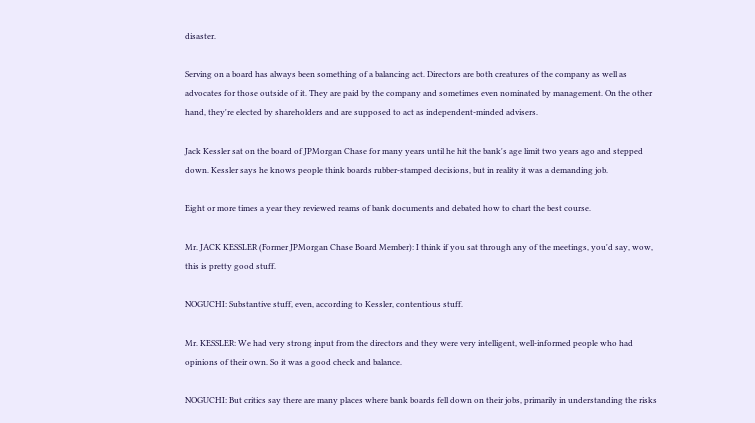disaster.

Serving on a board has always been something of a balancing act. Directors are both creatures of the company as well as advocates for those outside of it. They are paid by the company and sometimes even nominated by management. On the other hand, they're elected by shareholders and are supposed to act as independent-minded advisers.

Jack Kessler sat on the board of JPMorgan Chase for many years until he hit the bank's age limit two years ago and stepped down. Kessler says he knows people think boards rubber-stamped decisions, but in reality it was a demanding job.

Eight or more times a year they reviewed reams of bank documents and debated how to chart the best course.

Mr. JACK KESSLER (Former JPMorgan Chase Board Member): I think if you sat through any of the meetings, you'd say, wow, this is pretty good stuff.

NOGUCHI: Substantive stuff, even, according to Kessler, contentious stuff.

Mr. KESSLER: We had very strong input from the directors and they were very intelligent, well-informed people who had opinions of their own. So it was a good check and balance.

NOGUCHI: But critics say there are many places where bank boards fell down on their jobs, primarily in understanding the risks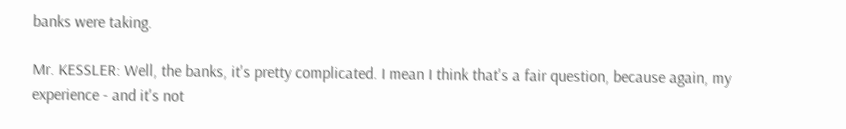banks were taking.

Mr. KESSLER: Well, the banks, it's pretty complicated. I mean I think that's a fair question, because again, my experience - and it's not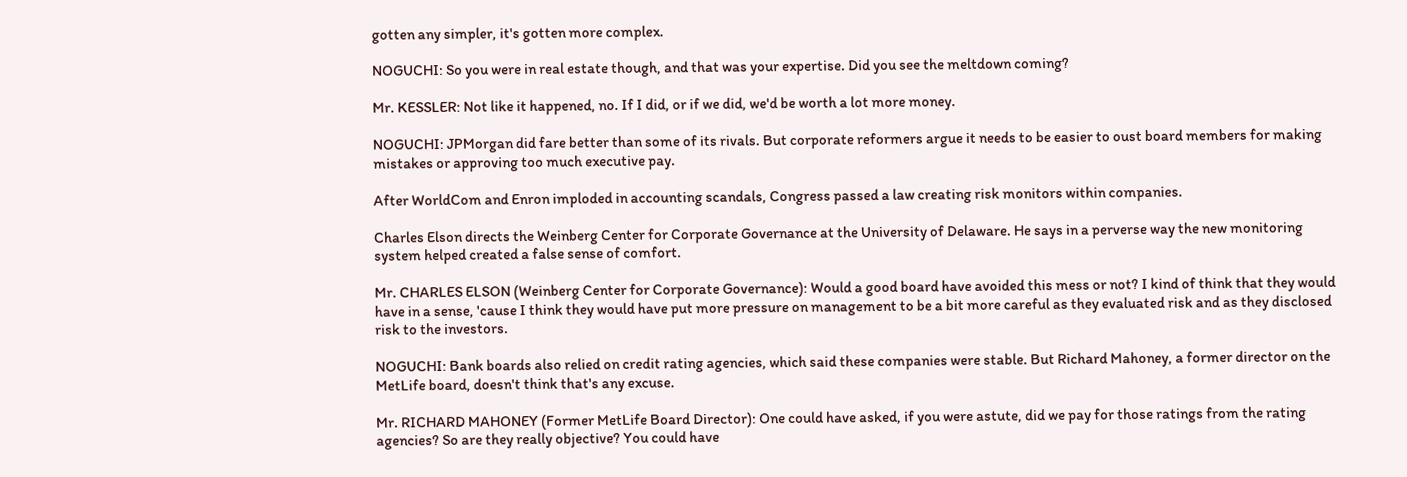gotten any simpler, it's gotten more complex.

NOGUCHI: So you were in real estate though, and that was your expertise. Did you see the meltdown coming?

Mr. KESSLER: Not like it happened, no. If I did, or if we did, we'd be worth a lot more money.

NOGUCHI: JPMorgan did fare better than some of its rivals. But corporate reformers argue it needs to be easier to oust board members for making mistakes or approving too much executive pay.

After WorldCom and Enron imploded in accounting scandals, Congress passed a law creating risk monitors within companies.

Charles Elson directs the Weinberg Center for Corporate Governance at the University of Delaware. He says in a perverse way the new monitoring system helped created a false sense of comfort.

Mr. CHARLES ELSON (Weinberg Center for Corporate Governance): Would a good board have avoided this mess or not? I kind of think that they would have in a sense, 'cause I think they would have put more pressure on management to be a bit more careful as they evaluated risk and as they disclosed risk to the investors.

NOGUCHI: Bank boards also relied on credit rating agencies, which said these companies were stable. But Richard Mahoney, a former director on the MetLife board, doesn't think that's any excuse.

Mr. RICHARD MAHONEY (Former MetLife Board Director): One could have asked, if you were astute, did we pay for those ratings from the rating agencies? So are they really objective? You could have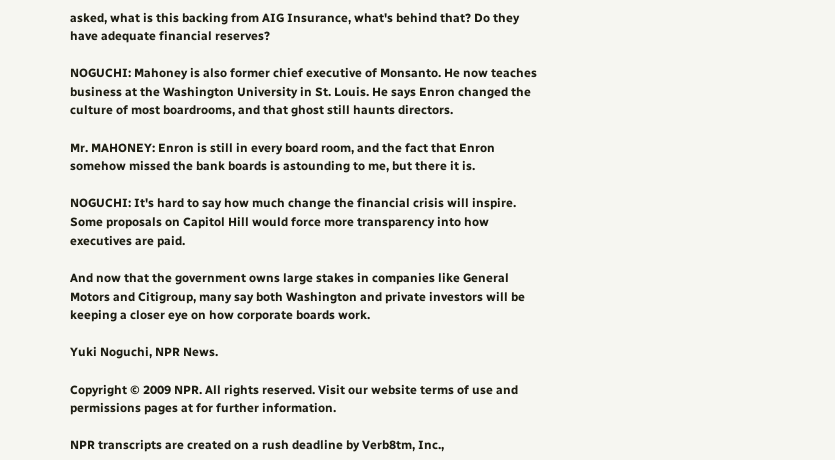asked, what is this backing from AIG Insurance, what's behind that? Do they have adequate financial reserves?

NOGUCHI: Mahoney is also former chief executive of Monsanto. He now teaches business at the Washington University in St. Louis. He says Enron changed the culture of most boardrooms, and that ghost still haunts directors.

Mr. MAHONEY: Enron is still in every board room, and the fact that Enron somehow missed the bank boards is astounding to me, but there it is.

NOGUCHI: It's hard to say how much change the financial crisis will inspire. Some proposals on Capitol Hill would force more transparency into how executives are paid.

And now that the government owns large stakes in companies like General Motors and Citigroup, many say both Washington and private investors will be keeping a closer eye on how corporate boards work.

Yuki Noguchi, NPR News.

Copyright © 2009 NPR. All rights reserved. Visit our website terms of use and permissions pages at for further information.

NPR transcripts are created on a rush deadline by Verb8tm, Inc.,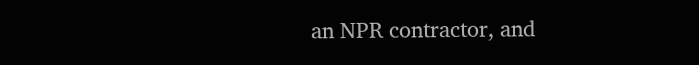an NPR contractor, and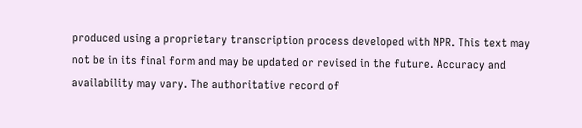produced using a proprietary transcription process developed with NPR. This text may not be in its final form and may be updated or revised in the future. Accuracy and availability may vary. The authoritative record of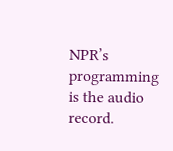NPR’s programming is the audio record.